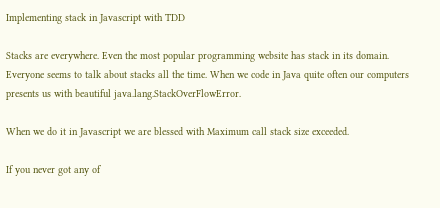Implementing stack in Javascript with TDD

Stacks are everywhere. Even the most popular programming website has stack in its domain. Everyone seems to talk about stacks all the time. When we code in Java quite often our computers presents us with beautiful java.lang.StackOverFlowError.

When we do it in Javascript we are blessed with Maximum call stack size exceeded.

If you never got any of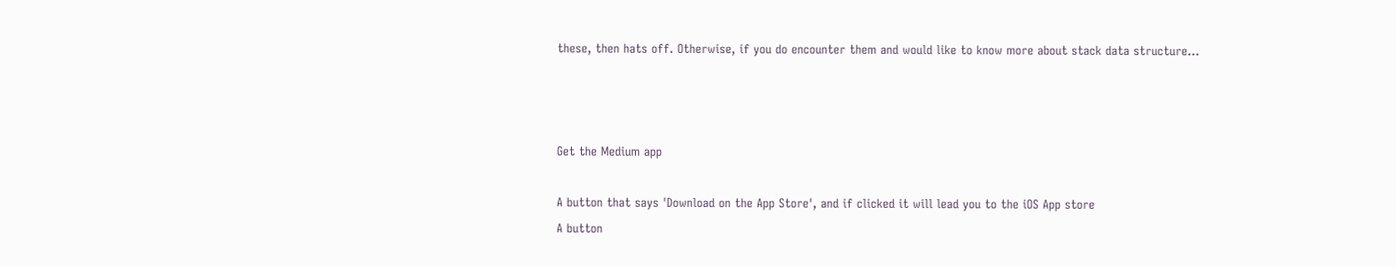these, then hats off. Otherwise, if you do encounter them and would like to know more about stack data structure…



Get the Medium app

A button that says 'Download on the App Store', and if clicked it will lead you to the iOS App store
A button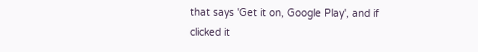that says 'Get it on, Google Play', and if clicked it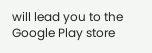will lead you to the Google Play store